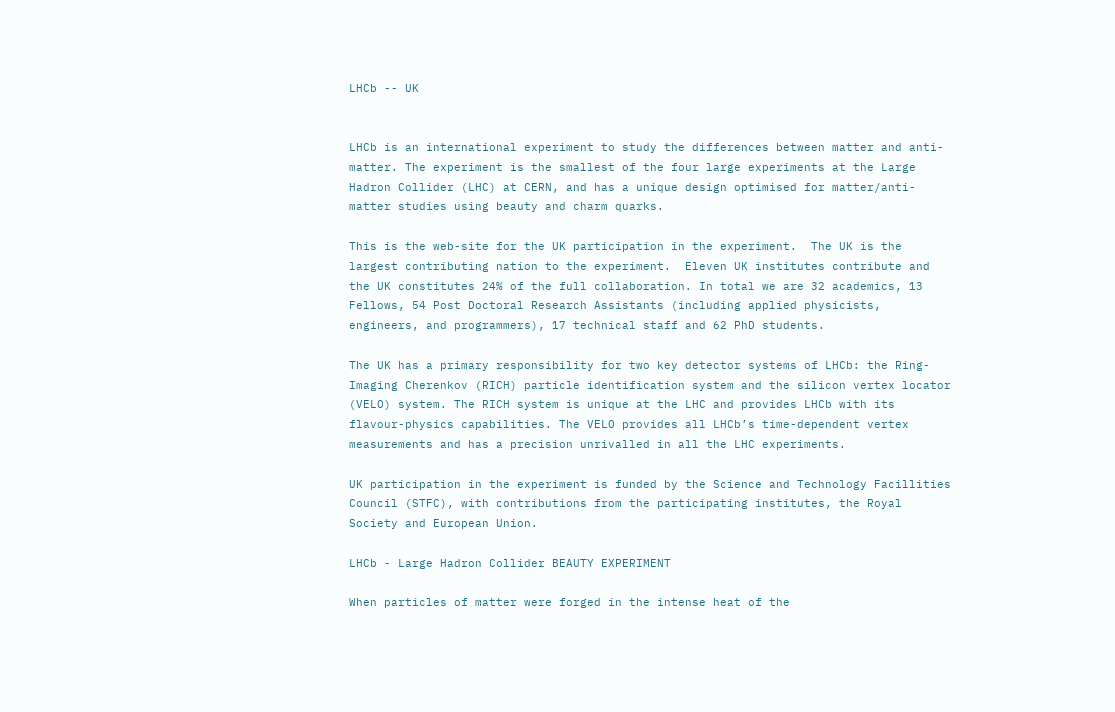LHCb -- UK


LHCb is an international experiment to study the differences between matter and anti-matter. The experiment is the smallest of the four large experiments at the Large Hadron Collider (LHC) at CERN, and has a unique design optimised for matter/anti-matter studies using beauty and charm quarks.

This is the web-site for the UK participation in the experiment.  The UK is the largest contributing nation to the experiment.  Eleven UK institutes contribute and the UK constitutes 24% of the full collaboration. In total we are 32 academics, 13 Fellows, 54 Post Doctoral Research Assistants (including applied physicists, engineers, and programmers), 17 technical staff and 62 PhD students.

The UK has a primary responsibility for two key detector systems of LHCb: the Ring-Imaging Cherenkov (RICH) particle identification system and the silicon vertex locator (VELO) system. The RICH system is unique at the LHC and provides LHCb with its flavour-physics capabilities. The VELO provides all LHCb’s time-dependent vertex measurements and has a precision unrivalled in all the LHC experiments.

UK participation in the experiment is funded by the Science and Technology Facillities Council (STFC), with contributions from the participating institutes, the Royal Society and European Union.

LHCb - Large Hadron Collider BEAUTY EXPERIMENT

When particles of matter were forged in the intense heat of the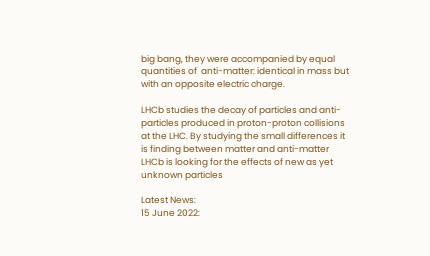big bang, they were accompanied by equal quantities of  anti-matter: identical in mass but with an opposite electric charge.

LHCb studies the decay of particles and anti-particles produced in proton-proton collisions at the LHC. By studying the small differences it is finding between matter and anti-matter LHCb is looking for the effects of new as yet unknown particles

Latest News:
15 June 2022: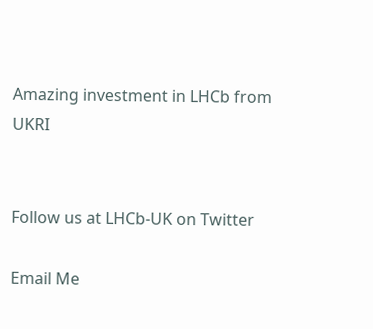Amazing investment in LHCb from UKRI


Follow us at LHCb-UK on Twitter

Email Me